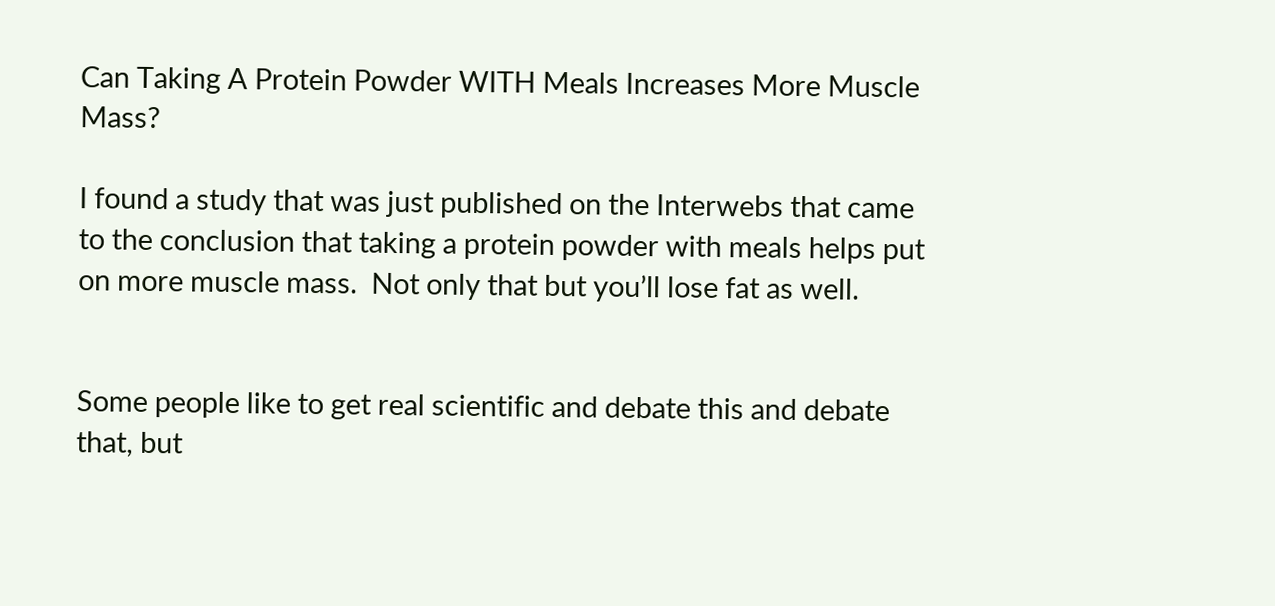Can Taking A Protein Powder WITH Meals Increases More Muscle Mass?

I found a study that was just published on the Interwebs that came to the conclusion that taking a protein powder with meals helps put on more muscle mass.  Not only that but you’ll lose fat as well.


Some people like to get real scientific and debate this and debate that, but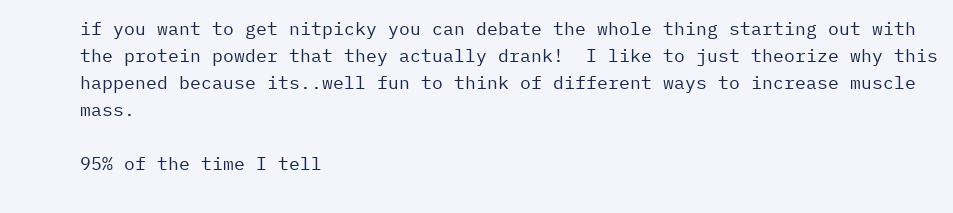if you want to get nitpicky you can debate the whole thing starting out with the protein powder that they actually drank!  I like to just theorize why this happened because its..well fun to think of different ways to increase muscle mass.

95% of the time I tell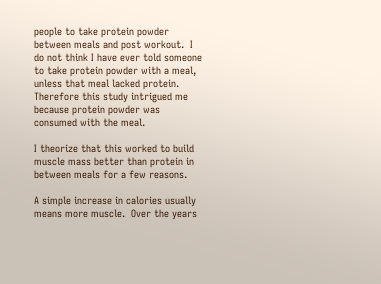people to take protein powder between meals and post workout.  I do not think I have ever told someone to take protein powder with a meal, unless that meal lacked protein.  Therefore this study intrigued me because protein powder was consumed with the meal.

I theorize that this worked to build muscle mass better than protein in between meals for a few reasons.

A simple increase in calories usually means more muscle.  Over the years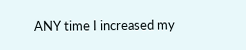ANY time I increased my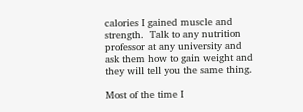calories I gained muscle and strength.  Talk to any nutrition professor at any university and ask them how to gain weight and they will tell you the same thing.

Most of the time I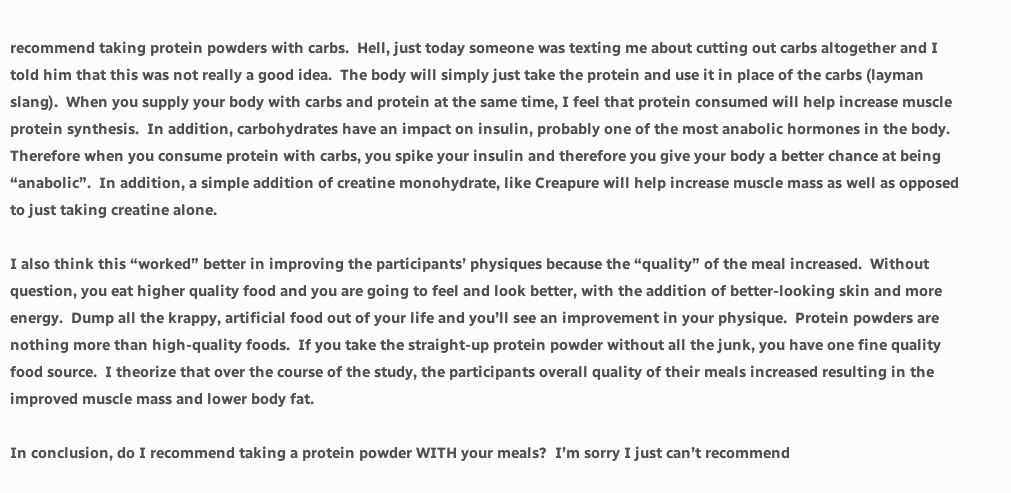recommend taking protein powders with carbs.  Hell, just today someone was texting me about cutting out carbs altogether and I told him that this was not really a good idea.  The body will simply just take the protein and use it in place of the carbs (layman slang).  When you supply your body with carbs and protein at the same time, I feel that protein consumed will help increase muscle protein synthesis.  In addition, carbohydrates have an impact on insulin, probably one of the most anabolic hormones in the body.  Therefore when you consume protein with carbs, you spike your insulin and therefore you give your body a better chance at being “anabolic”.  In addition, a simple addition of creatine monohydrate, like Creapure will help increase muscle mass as well as opposed to just taking creatine alone.

I also think this “worked” better in improving the participants’ physiques because the “quality” of the meal increased.  Without question, you eat higher quality food and you are going to feel and look better, with the addition of better-looking skin and more energy.  Dump all the krappy, artificial food out of your life and you’ll see an improvement in your physique.  Protein powders are nothing more than high-quality foods.  If you take the straight-up protein powder without all the junk, you have one fine quality food source.  I theorize that over the course of the study, the participants overall quality of their meals increased resulting in the improved muscle mass and lower body fat.

In conclusion, do I recommend taking a protein powder WITH your meals?  I’m sorry I just can’t recommend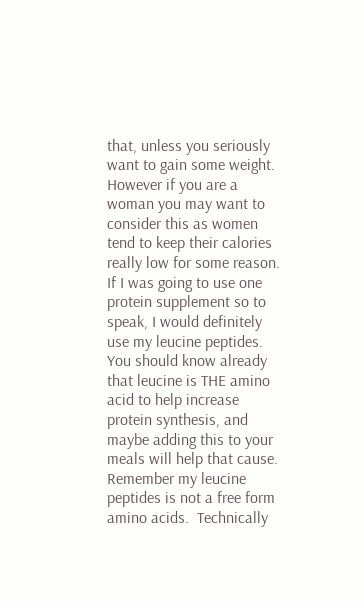that, unless you seriously want to gain some weight.  However if you are a woman you may want to consider this as women tend to keep their calories really low for some reason.  If I was going to use one protein supplement so to speak, I would definitely use my leucine peptides.  You should know already that leucine is THE amino acid to help increase protein synthesis, and maybe adding this to your meals will help that cause.  Remember my leucine peptides is not a free form amino acids.  Technically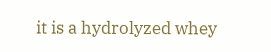it is a hydrolyzed whey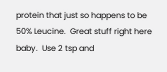protein that just so happens to be 50% Leucine.  Great stuff right here baby.  Use 2 tsp and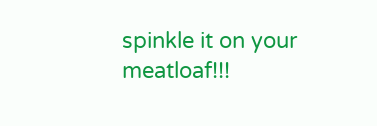spinkle it on your meatloaf!!!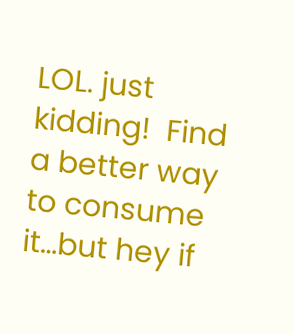LOL. just kidding!  Find a better way to consume it…but hey if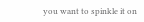you want to spinkle it on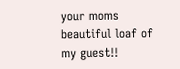your moms beautiful loaf of my guest!!